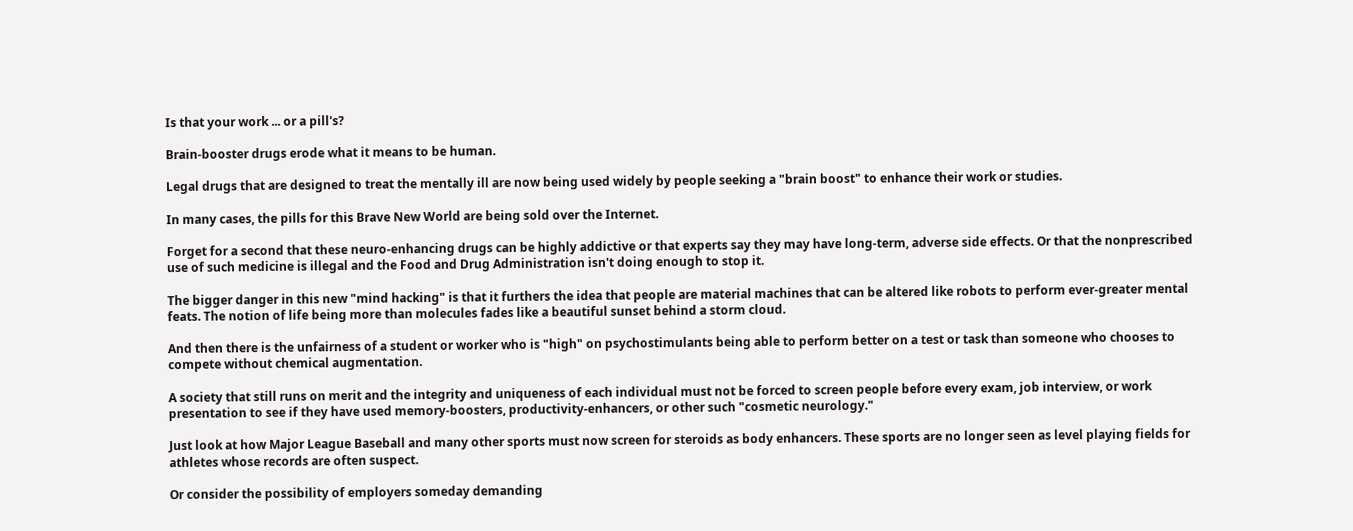Is that your work ... or a pill's?

Brain-booster drugs erode what it means to be human.

Legal drugs that are designed to treat the mentally ill are now being used widely by people seeking a "brain boost" to enhance their work or studies.

In many cases, the pills for this Brave New World are being sold over the Internet.

Forget for a second that these neuro-enhancing drugs can be highly addictive or that experts say they may have long-term, adverse side effects. Or that the nonprescribed use of such medicine is illegal and the Food and Drug Administration isn't doing enough to stop it.

The bigger danger in this new "mind hacking" is that it furthers the idea that people are material machines that can be altered like robots to perform ever-greater mental feats. The notion of life being more than molecules fades like a beautiful sunset behind a storm cloud.

And then there is the unfairness of a student or worker who is "high" on psychostimulants being able to perform better on a test or task than someone who chooses to compete without chemical augmentation.

A society that still runs on merit and the integrity and uniqueness of each individual must not be forced to screen people before every exam, job interview, or work presentation to see if they have used memory-boosters, productivity-enhancers, or other such "cosmetic neurology."

Just look at how Major League Baseball and many other sports must now screen for steroids as body enhancers. These sports are no longer seen as level playing fields for athletes whose records are often suspect.

Or consider the possibility of employers someday demanding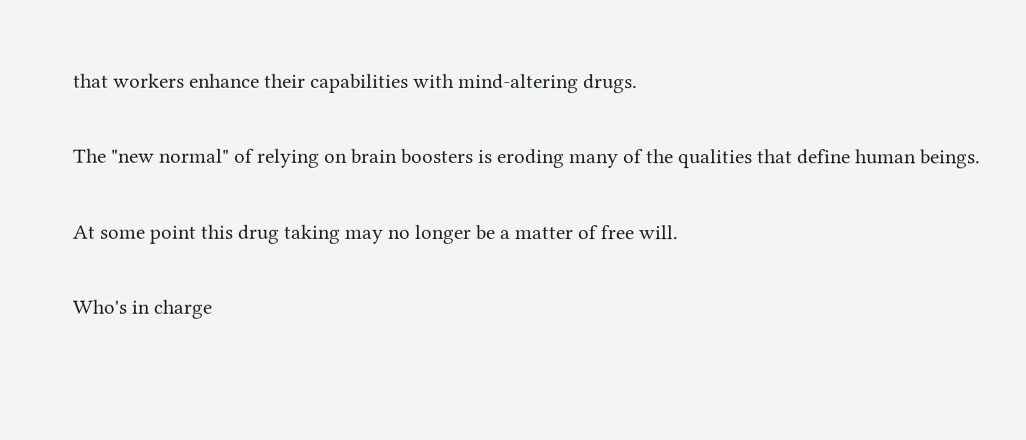that workers enhance their capabilities with mind-altering drugs.

The "new normal" of relying on brain boosters is eroding many of the qualities that define human beings.

At some point this drug taking may no longer be a matter of free will.

Who's in charge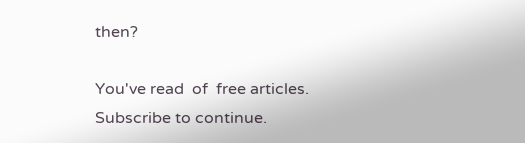then?

You've read  of  free articles. Subscribe to continue.